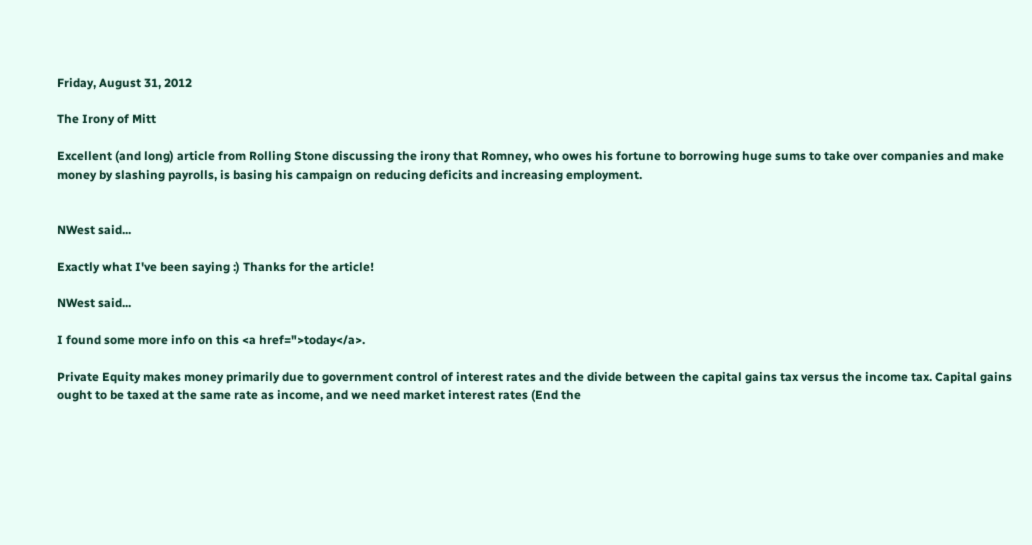Friday, August 31, 2012

The Irony of Mitt

Excellent (and long) article from Rolling Stone discussing the irony that Romney, who owes his fortune to borrowing huge sums to take over companies and make money by slashing payrolls, is basing his campaign on reducing deficits and increasing employment.


NWest said...

Exactly what I've been saying :) Thanks for the article!

NWest said...

I found some more info on this <a href=">today</a>.

Private Equity makes money primarily due to government control of interest rates and the divide between the capital gains tax versus the income tax. Capital gains ought to be taxed at the same rate as income, and we need market interest rates (End the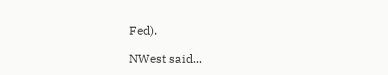Fed).

NWest said...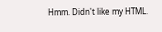Hmm. Didn't like my HTML.